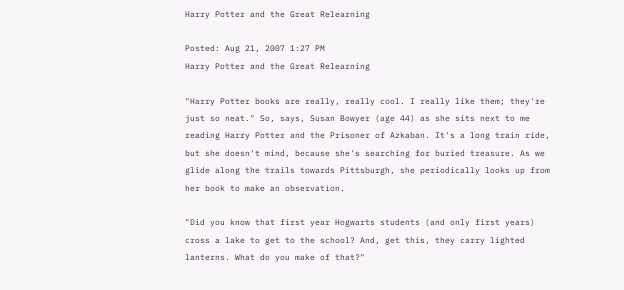Harry Potter and the Great Relearning

Posted: Aug 21, 2007 1:27 PM
Harry Potter and the Great Relearning

"Harry Potter books are really, really cool. I really like them; they're just so neat." So, says, Susan Bowyer (age 44) as she sits next to me reading Harry Potter and the Prisoner of Azkaban. It's a long train ride, but she doesn't mind, because she's searching for buried treasure. As we glide along the trails towards Pittsburgh, she periodically looks up from her book to make an observation.

"Did you know that first year Hogwarts students (and only first years) cross a lake to get to the school? And, get this, they carry lighted lanterns. What do you make of that?"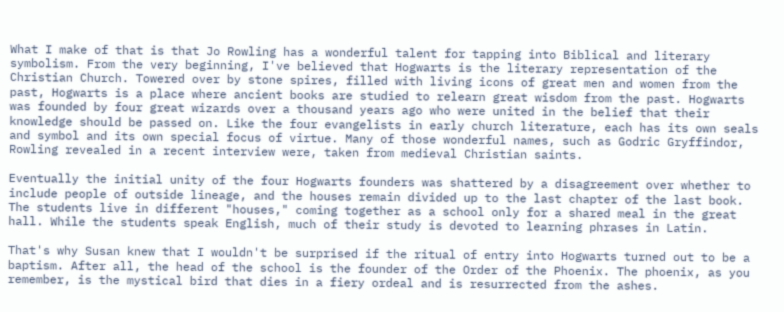What I make of that is that Jo Rowling has a wonderful talent for tapping into Biblical and literary symbolism. From the very beginning, I've believed that Hogwarts is the literary representation of the Christian Church. Towered over by stone spires, filled with living icons of great men and women from the past, Hogwarts is a place where ancient books are studied to relearn great wisdom from the past. Hogwarts was founded by four great wizards over a thousand years ago who were united in the belief that their knowledge should be passed on. Like the four evangelists in early church literature, each has its own seals and symbol and its own special focus of virtue. Many of those wonderful names, such as Godric Gryffindor, Rowling revealed in a recent interview were, taken from medieval Christian saints.

Eventually the initial unity of the four Hogwarts founders was shattered by a disagreement over whether to include people of outside lineage, and the houses remain divided up to the last chapter of the last book. The students live in different "houses," coming together as a school only for a shared meal in the great hall. While the students speak English, much of their study is devoted to learning phrases in Latin.

That's why Susan knew that I wouldn't be surprised if the ritual of entry into Hogwarts turned out to be a baptism. After all, the head of the school is the founder of the Order of the Phoenix. The phoenix, as you remember, is the mystical bird that dies in a fiery ordeal and is resurrected from the ashes.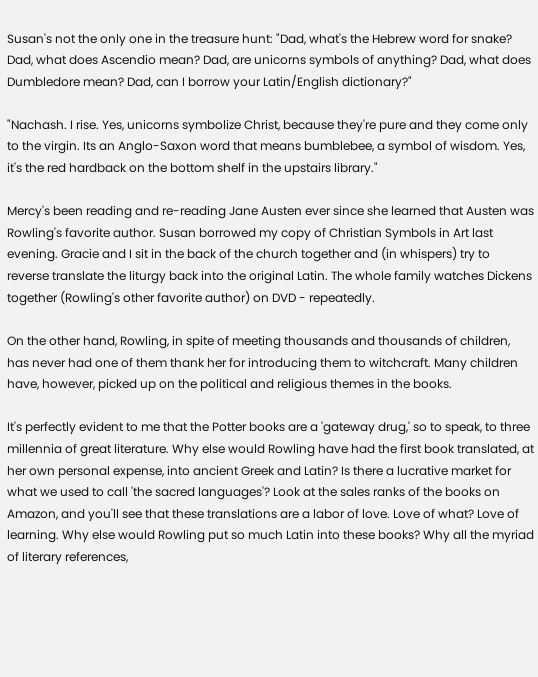Susan's not the only one in the treasure hunt: "Dad, what's the Hebrew word for snake? Dad, what does Ascendio mean? Dad, are unicorns symbols of anything? Dad, what does Dumbledore mean? Dad, can I borrow your Latin/English dictionary?"

"Nachash. I rise. Yes, unicorns symbolize Christ, because they're pure and they come only to the virgin. Its an Anglo-Saxon word that means bumblebee, a symbol of wisdom. Yes, it's the red hardback on the bottom shelf in the upstairs library."

Mercy's been reading and re-reading Jane Austen ever since she learned that Austen was Rowling's favorite author. Susan borrowed my copy of Christian Symbols in Art last evening. Gracie and I sit in the back of the church together and (in whispers) try to reverse translate the liturgy back into the original Latin. The whole family watches Dickens together (Rowling's other favorite author) on DVD - repeatedly.

On the other hand, Rowling, in spite of meeting thousands and thousands of children, has never had one of them thank her for introducing them to witchcraft. Many children have, however, picked up on the political and religious themes in the books.

It's perfectly evident to me that the Potter books are a 'gateway drug,' so to speak, to three millennia of great literature. Why else would Rowling have had the first book translated, at her own personal expense, into ancient Greek and Latin? Is there a lucrative market for what we used to call 'the sacred languages'? Look at the sales ranks of the books on Amazon, and you'll see that these translations are a labor of love. Love of what? Love of learning. Why else would Rowling put so much Latin into these books? Why all the myriad of literary references,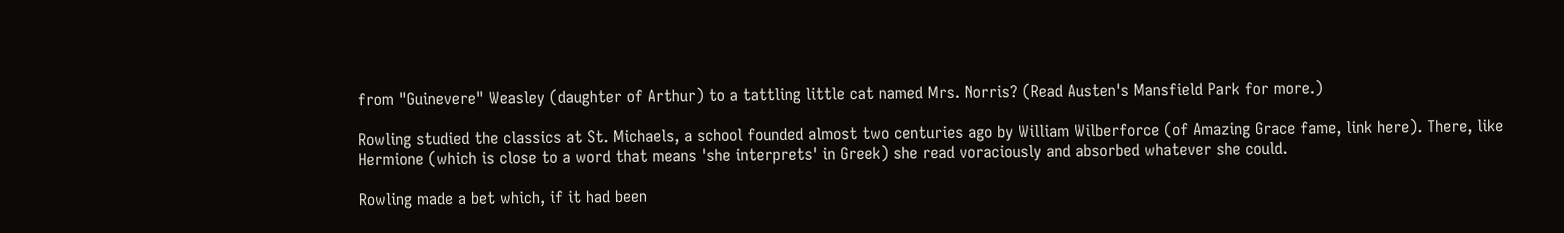from "Guinevere" Weasley (daughter of Arthur) to a tattling little cat named Mrs. Norris? (Read Austen's Mansfield Park for more.)

Rowling studied the classics at St. Michaels, a school founded almost two centuries ago by William Wilberforce (of Amazing Grace fame, link here). There, like Hermione (which is close to a word that means 'she interprets' in Greek) she read voraciously and absorbed whatever she could.

Rowling made a bet which, if it had been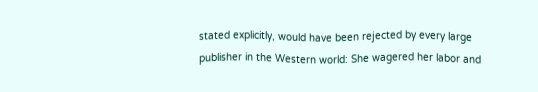stated explicitly, would have been rejected by every large publisher in the Western world: She wagered her labor and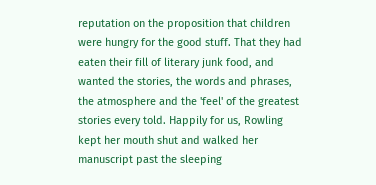reputation on the proposition that children were hungry for the good stuff. That they had eaten their fill of literary junk food, and wanted the stories, the words and phrases, the atmosphere and the 'feel' of the greatest stories every told. Happily for us, Rowling kept her mouth shut and walked her manuscript past the sleeping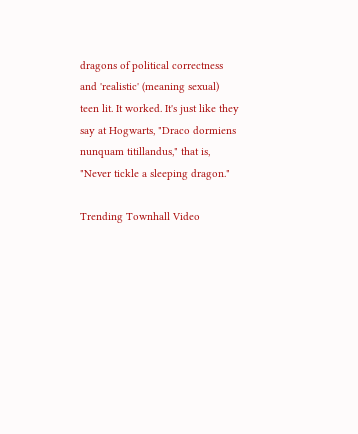dragons of political correctness and 'realistic' (meaning sexual) teen lit. It worked. It's just like they say at Hogwarts, "Draco dormiens nunquam titillandus," that is, "Never tickle a sleeping dragon."

Trending Townhall Video